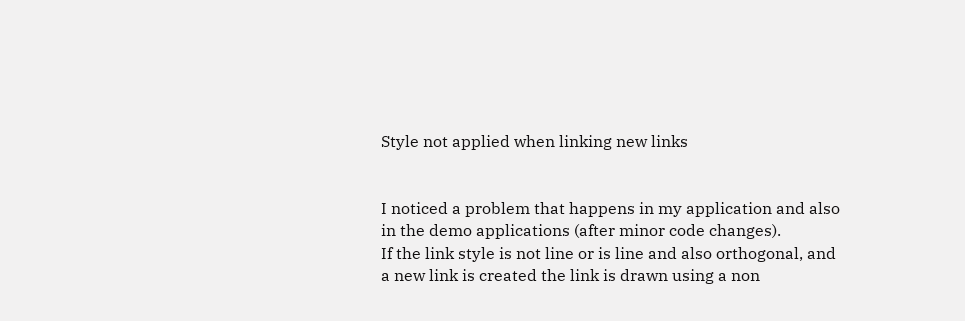Style not applied when linking new links


I noticed a problem that happens in my application and also in the demo applications (after minor code changes).
If the link style is not line or is line and also orthogonal, and a new link is created the link is drawn using a non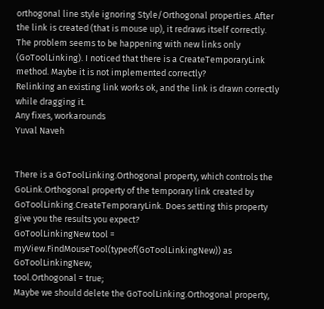orthogonal line style ignoring Style/Orthogonal properties. After the link is created (that is mouse up), it redraws itself correctly.
The problem seems to be happening with new links only (GoToolLinking). I noticed that there is a CreateTemporaryLink method. Maybe it is not implemented correctly?
Relinking an existing link works ok, and the link is drawn correctly while dragging it.
Any fixes, workarounds
Yuval Naveh


There is a GoToolLinking.Orthogonal property, which controls the GoLink.Orthogonal property of the temporary link created by GoToolLinking.CreateTemporaryLink. Does setting this property give you the results you expect?
GoToolLinkingNew tool = myView.FindMouseTool(typeof(GoToolLinkingNew)) as GoToolLinkingNew;
tool.Orthogonal = true;
Maybe we should delete the GoToolLinking.Orthogonal property,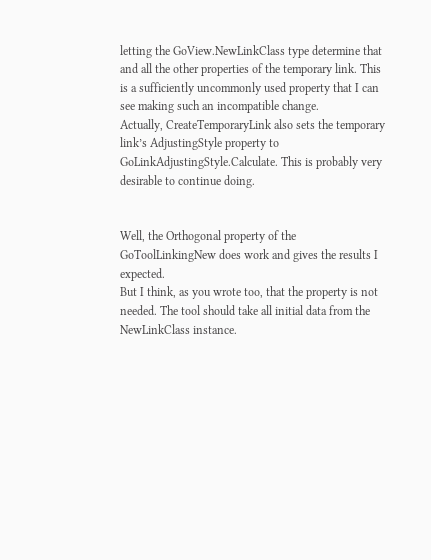letting the GoView.NewLinkClass type determine that and all the other properties of the temporary link. This is a sufficiently uncommonly used property that I can see making such an incompatible change.
Actually, CreateTemporaryLink also sets the temporary link’s AdjustingStyle property to GoLinkAdjustingStyle.Calculate. This is probably very desirable to continue doing.


Well, the Orthogonal property of the GoToolLinkingNew does work and gives the results I expected.
But I think, as you wrote too, that the property is not needed. The tool should take all initial data from the NewLinkClass instance.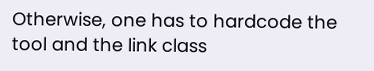Otherwise, one has to hardcode the tool and the link class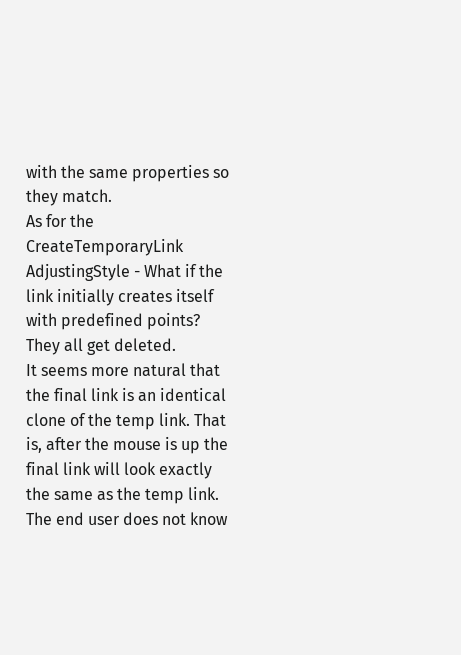with the same properties so they match.
As for the CreateTemporaryLink AdjustingStyle - What if the link initially creates itself with predefined points? They all get deleted.
It seems more natural that the final link is an identical clone of the temp link. That is, after the mouse is up the final link will look exactly the same as the temp link. The end user does not know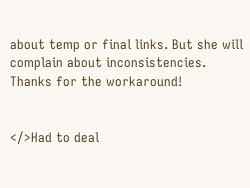about temp or final links. But she will complain about inconsistencies.
Thanks for the workaround!


</>Had to deal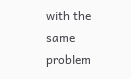with the same problem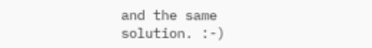and the same solution. :-)